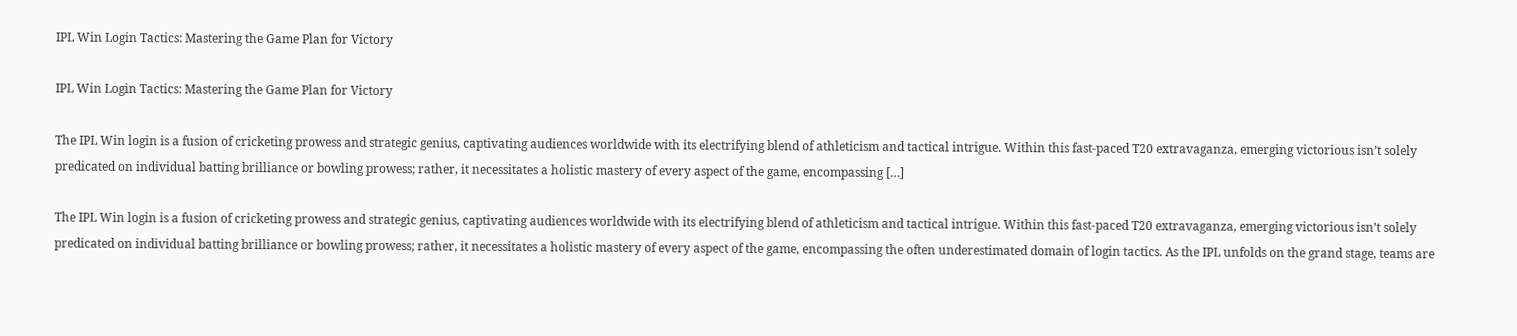IPL Win Login Tactics: Mastering the Game Plan for Victory

IPL Win Login Tactics: Mastering the Game Plan for Victory

The IPL Win login is a fusion of cricketing prowess and strategic genius, captivating audiences worldwide with its electrifying blend of athleticism and tactical intrigue. Within this fast-paced T20 extravaganza, emerging victorious isn’t solely predicated on individual batting brilliance or bowling prowess; rather, it necessitates a holistic mastery of every aspect of the game, encompassing […]

The IPL Win login is a fusion of cricketing prowess and strategic genius, captivating audiences worldwide with its electrifying blend of athleticism and tactical intrigue. Within this fast-paced T20 extravaganza, emerging victorious isn’t solely predicated on individual batting brilliance or bowling prowess; rather, it necessitates a holistic mastery of every aspect of the game, encompassing the often underestimated domain of login tactics. As the IPL unfolds on the grand stage, teams are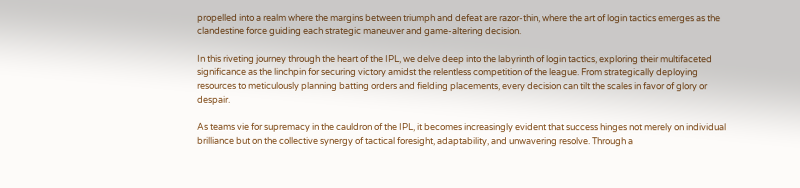propelled into a realm where the margins between triumph and defeat are razor-thin, where the art of login tactics emerges as the clandestine force guiding each strategic maneuver and game-altering decision.

In this riveting journey through the heart of the IPL, we delve deep into the labyrinth of login tactics, exploring their multifaceted significance as the linchpin for securing victory amidst the relentless competition of the league. From strategically deploying resources to meticulously planning batting orders and fielding placements, every decision can tilt the scales in favor of glory or despair.

As teams vie for supremacy in the cauldron of the IPL, it becomes increasingly evident that success hinges not merely on individual brilliance but on the collective synergy of tactical foresight, adaptability, and unwavering resolve. Through a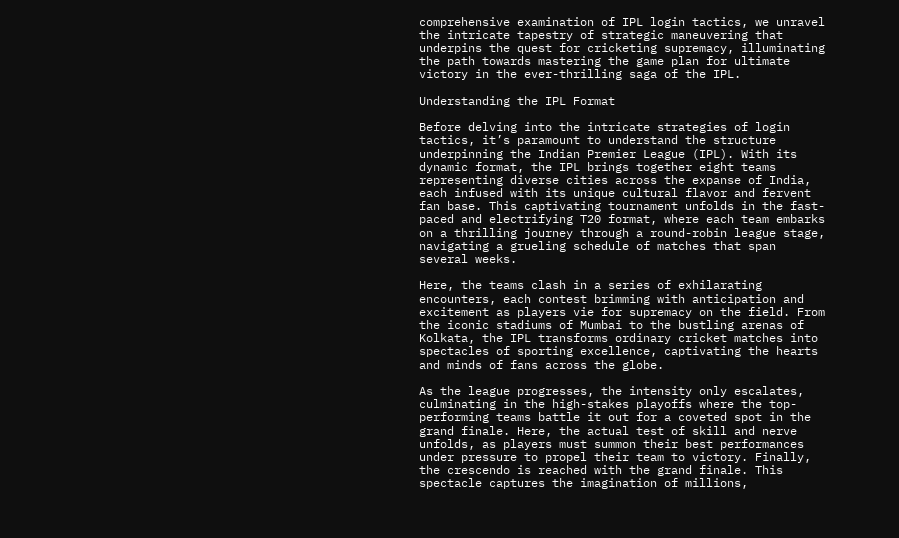comprehensive examination of IPL login tactics, we unravel the intricate tapestry of strategic maneuvering that underpins the quest for cricketing supremacy, illuminating the path towards mastering the game plan for ultimate victory in the ever-thrilling saga of the IPL.

Understanding the IPL Format

Before delving into the intricate strategies of login tactics, it’s paramount to understand the structure underpinning the Indian Premier League (IPL). With its dynamic format, the IPL brings together eight teams representing diverse cities across the expanse of India, each infused with its unique cultural flavor and fervent fan base. This captivating tournament unfolds in the fast-paced and electrifying T20 format, where each team embarks on a thrilling journey through a round-robin league stage, navigating a grueling schedule of matches that span several weeks.

Here, the teams clash in a series of exhilarating encounters, each contest brimming with anticipation and excitement as players vie for supremacy on the field. From the iconic stadiums of Mumbai to the bustling arenas of Kolkata, the IPL transforms ordinary cricket matches into spectacles of sporting excellence, captivating the hearts and minds of fans across the globe.

As the league progresses, the intensity only escalates, culminating in the high-stakes playoffs where the top-performing teams battle it out for a coveted spot in the grand finale. Here, the actual test of skill and nerve unfolds, as players must summon their best performances under pressure to propel their team to victory. Finally, the crescendo is reached with the grand finale. This spectacle captures the imagination of millions,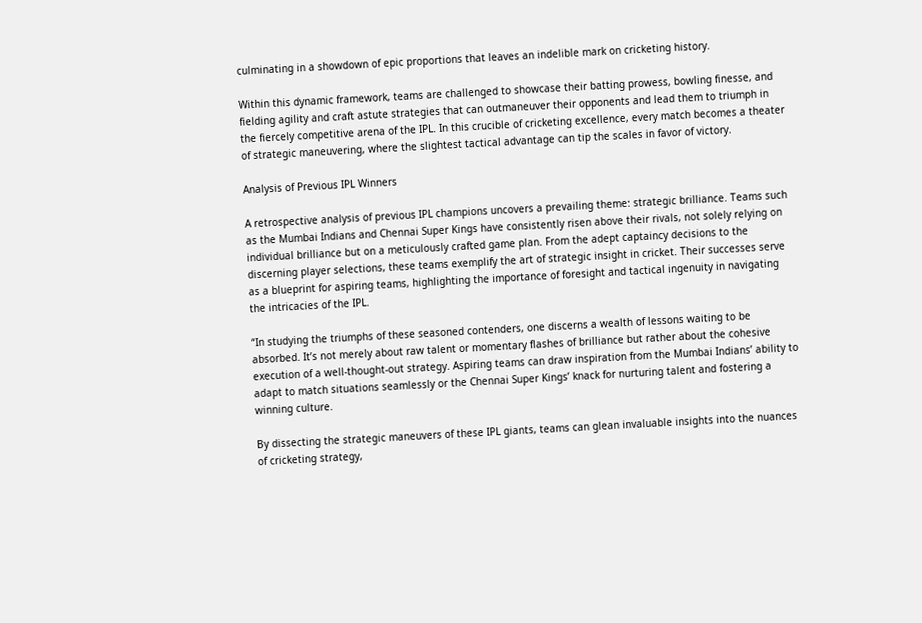culminating in a showdown of epic proportions that leaves an indelible mark on cricketing history.

Within this dynamic framework, teams are challenged to showcase their batting prowess, bowling finesse, and fielding agility and craft astute strategies that can outmaneuver their opponents and lead them to triumph in the fiercely competitive arena of the IPL. In this crucible of cricketing excellence, every match becomes a theater of strategic maneuvering, where the slightest tactical advantage can tip the scales in favor of victory.

Analysis of Previous IPL Winners

A retrospective analysis of previous IPL champions uncovers a prevailing theme: strategic brilliance. Teams such as the Mumbai Indians and Chennai Super Kings have consistently risen above their rivals, not solely relying on individual brilliance but on a meticulously crafted game plan. From the adept captaincy decisions to the discerning player selections, these teams exemplify the art of strategic insight in cricket. Their successes serve as a blueprint for aspiring teams, highlighting the importance of foresight and tactical ingenuity in navigating the intricacies of the IPL.

“In studying the triumphs of these seasoned contenders, one discerns a wealth of lessons waiting to be absorbed. It’s not merely about raw talent or momentary flashes of brilliance but rather about the cohesive execution of a well-thought-out strategy. Aspiring teams can draw inspiration from the Mumbai Indians’ ability to adapt to match situations seamlessly or the Chennai Super Kings’ knack for nurturing talent and fostering a winning culture.

By dissecting the strategic maneuvers of these IPL giants, teams can glean invaluable insights into the nuances of cricketing strategy,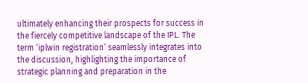ultimately enhancing their prospects for success in the fiercely competitive landscape of the IPL. The term ‘iplwin registration‘ seamlessly integrates into the discussion, highlighting the importance of strategic planning and preparation in the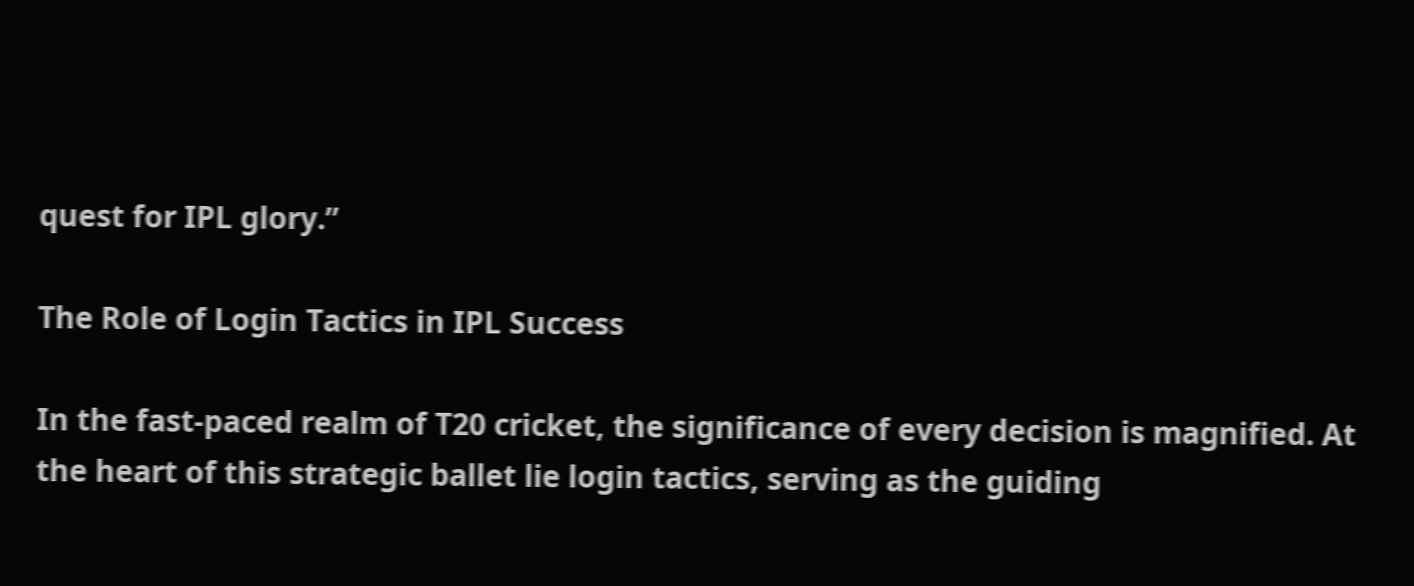quest for IPL glory.”

The Role of Login Tactics in IPL Success

In the fast-paced realm of T20 cricket, the significance of every decision is magnified. At the heart of this strategic ballet lie login tactics, serving as the guiding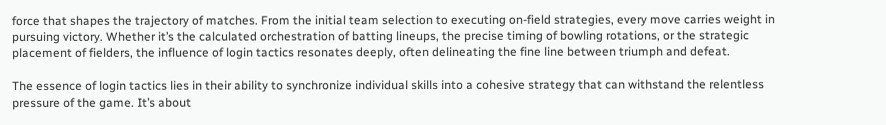force that shapes the trajectory of matches. From the initial team selection to executing on-field strategies, every move carries weight in pursuing victory. Whether it’s the calculated orchestration of batting lineups, the precise timing of bowling rotations, or the strategic placement of fielders, the influence of login tactics resonates deeply, often delineating the fine line between triumph and defeat.

The essence of login tactics lies in their ability to synchronize individual skills into a cohesive strategy that can withstand the relentless pressure of the game. It’s about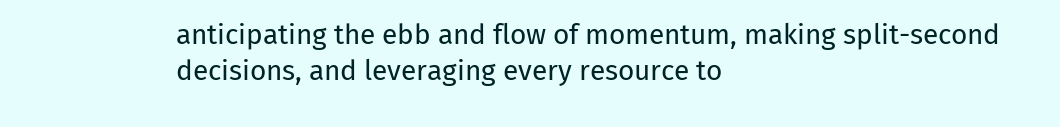anticipating the ebb and flow of momentum, making split-second decisions, and leveraging every resource to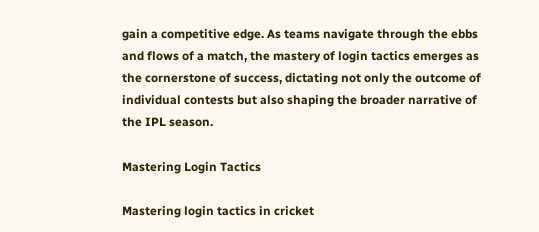gain a competitive edge. As teams navigate through the ebbs and flows of a match, the mastery of login tactics emerges as the cornerstone of success, dictating not only the outcome of individual contests but also shaping the broader narrative of the IPL season.

Mastering Login Tactics

Mastering login tactics in cricket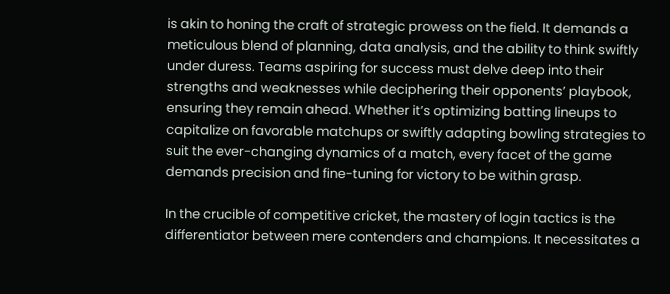is akin to honing the craft of strategic prowess on the field. It demands a meticulous blend of planning, data analysis, and the ability to think swiftly under duress. Teams aspiring for success must delve deep into their strengths and weaknesses while deciphering their opponents’ playbook, ensuring they remain ahead. Whether it’s optimizing batting lineups to capitalize on favorable matchups or swiftly adapting bowling strategies to suit the ever-changing dynamics of a match, every facet of the game demands precision and fine-tuning for victory to be within grasp.

In the crucible of competitive cricket, the mastery of login tactics is the differentiator between mere contenders and champions. It necessitates a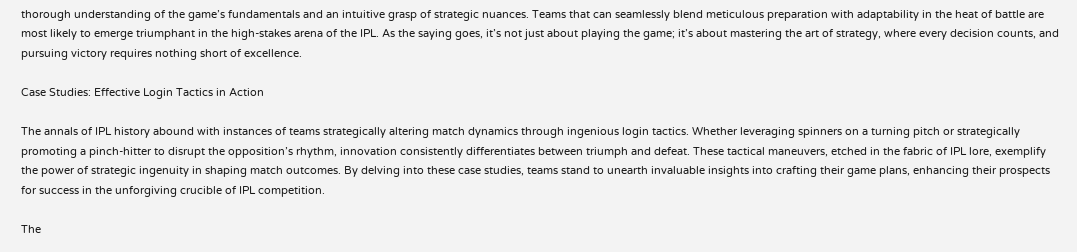thorough understanding of the game’s fundamentals and an intuitive grasp of strategic nuances. Teams that can seamlessly blend meticulous preparation with adaptability in the heat of battle are most likely to emerge triumphant in the high-stakes arena of the IPL. As the saying goes, it’s not just about playing the game; it’s about mastering the art of strategy, where every decision counts, and pursuing victory requires nothing short of excellence.

Case Studies: Effective Login Tactics in Action

The annals of IPL history abound with instances of teams strategically altering match dynamics through ingenious login tactics. Whether leveraging spinners on a turning pitch or strategically promoting a pinch-hitter to disrupt the opposition’s rhythm, innovation consistently differentiates between triumph and defeat. These tactical maneuvers, etched in the fabric of IPL lore, exemplify the power of strategic ingenuity in shaping match outcomes. By delving into these case studies, teams stand to unearth invaluable insights into crafting their game plans, enhancing their prospects for success in the unforgiving crucible of IPL competition.

The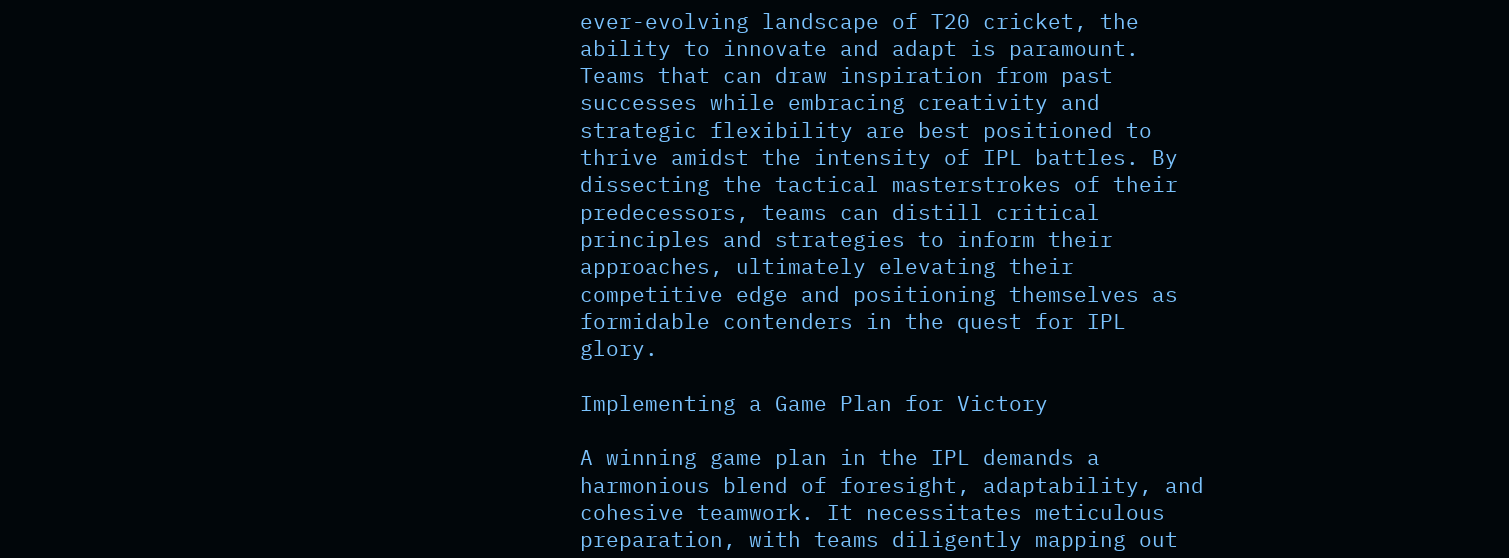ever-evolving landscape of T20 cricket, the ability to innovate and adapt is paramount. Teams that can draw inspiration from past successes while embracing creativity and strategic flexibility are best positioned to thrive amidst the intensity of IPL battles. By dissecting the tactical masterstrokes of their predecessors, teams can distill critical principles and strategies to inform their approaches, ultimately elevating their competitive edge and positioning themselves as formidable contenders in the quest for IPL glory.

Implementing a Game Plan for Victory

A winning game plan in the IPL demands a harmonious blend of foresight, adaptability, and cohesive teamwork. It necessitates meticulous preparation, with teams diligently mapping out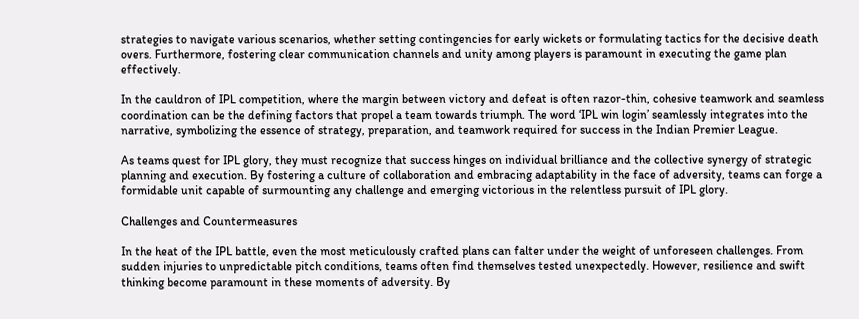strategies to navigate various scenarios, whether setting contingencies for early wickets or formulating tactics for the decisive death overs. Furthermore, fostering clear communication channels and unity among players is paramount in executing the game plan effectively.

In the cauldron of IPL competition, where the margin between victory and defeat is often razor-thin, cohesive teamwork and seamless coordination can be the defining factors that propel a team towards triumph. The word ‘IPL win login’ seamlessly integrates into the narrative, symbolizing the essence of strategy, preparation, and teamwork required for success in the Indian Premier League.

As teams quest for IPL glory, they must recognize that success hinges on individual brilliance and the collective synergy of strategic planning and execution. By fostering a culture of collaboration and embracing adaptability in the face of adversity, teams can forge a formidable unit capable of surmounting any challenge and emerging victorious in the relentless pursuit of IPL glory.

Challenges and Countermeasures

In the heat of the IPL battle, even the most meticulously crafted plans can falter under the weight of unforeseen challenges. From sudden injuries to unpredictable pitch conditions, teams often find themselves tested unexpectedly. However, resilience and swift thinking become paramount in these moments of adversity. By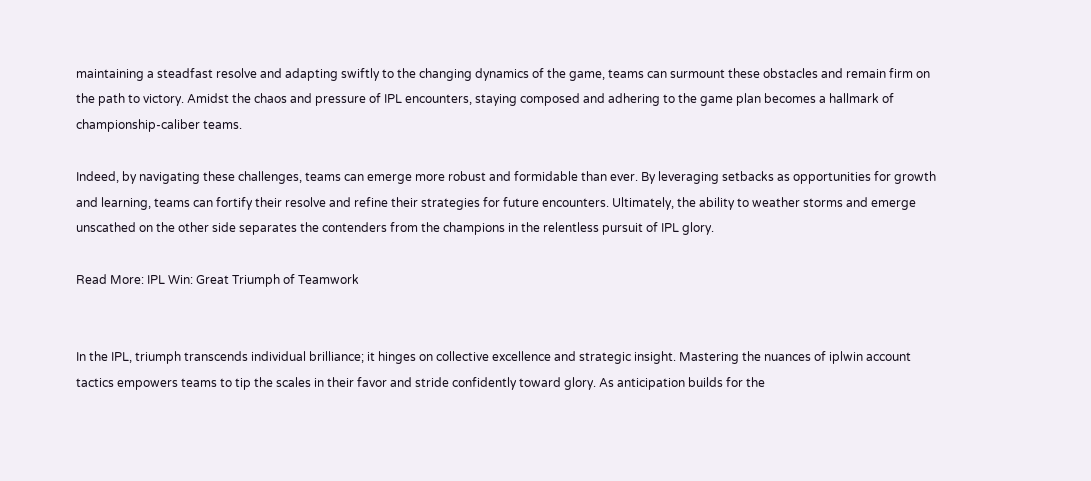maintaining a steadfast resolve and adapting swiftly to the changing dynamics of the game, teams can surmount these obstacles and remain firm on the path to victory. Amidst the chaos and pressure of IPL encounters, staying composed and adhering to the game plan becomes a hallmark of championship-caliber teams.

Indeed, by navigating these challenges, teams can emerge more robust and formidable than ever. By leveraging setbacks as opportunities for growth and learning, teams can fortify their resolve and refine their strategies for future encounters. Ultimately, the ability to weather storms and emerge unscathed on the other side separates the contenders from the champions in the relentless pursuit of IPL glory.

Read More: IPL Win: Great Triumph of Teamwork


In the IPL, triumph transcends individual brilliance; it hinges on collective excellence and strategic insight. Mastering the nuances of iplwin account tactics empowers teams to tip the scales in their favor and stride confidently toward glory. As anticipation builds for the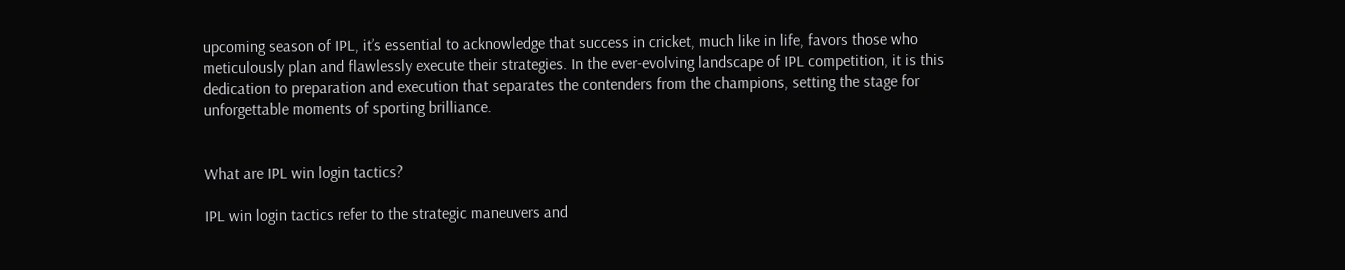upcoming season of IPL, it’s essential to acknowledge that success in cricket, much like in life, favors those who meticulously plan and flawlessly execute their strategies. In the ever-evolving landscape of IPL competition, it is this dedication to preparation and execution that separates the contenders from the champions, setting the stage for unforgettable moments of sporting brilliance.


What are IPL win login tactics?

IPL win login tactics refer to the strategic maneuvers and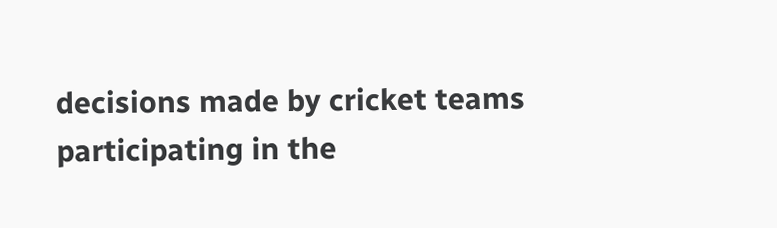decisions made by cricket teams participating in the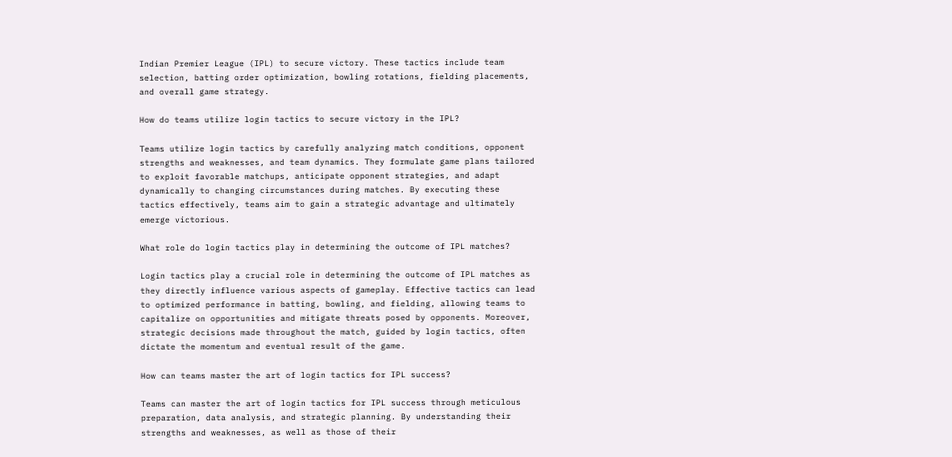Indian Premier League (IPL) to secure victory. These tactics include team selection, batting order optimization, bowling rotations, fielding placements, and overall game strategy.

How do teams utilize login tactics to secure victory in the IPL?

Teams utilize login tactics by carefully analyzing match conditions, opponent strengths and weaknesses, and team dynamics. They formulate game plans tailored to exploit favorable matchups, anticipate opponent strategies, and adapt dynamically to changing circumstances during matches. By executing these tactics effectively, teams aim to gain a strategic advantage and ultimately emerge victorious.

What role do login tactics play in determining the outcome of IPL matches?

Login tactics play a crucial role in determining the outcome of IPL matches as they directly influence various aspects of gameplay. Effective tactics can lead to optimized performance in batting, bowling, and fielding, allowing teams to capitalize on opportunities and mitigate threats posed by opponents. Moreover, strategic decisions made throughout the match, guided by login tactics, often dictate the momentum and eventual result of the game.

How can teams master the art of login tactics for IPL success?

Teams can master the art of login tactics for IPL success through meticulous preparation, data analysis, and strategic planning. By understanding their strengths and weaknesses, as well as those of their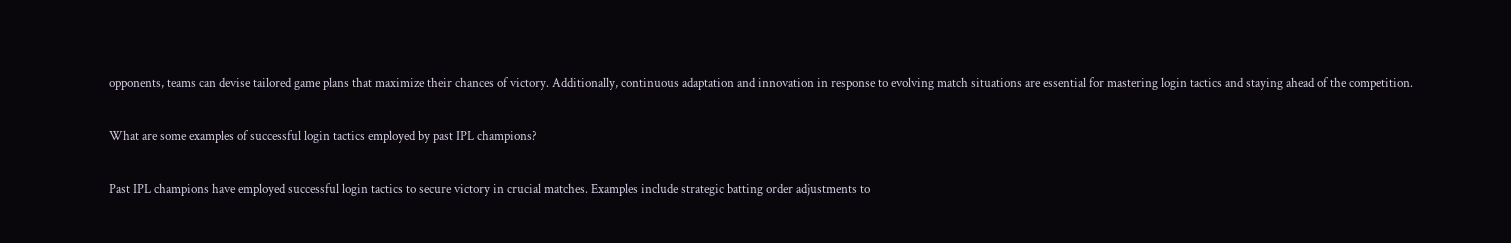opponents, teams can devise tailored game plans that maximize their chances of victory. Additionally, continuous adaptation and innovation in response to evolving match situations are essential for mastering login tactics and staying ahead of the competition.

What are some examples of successful login tactics employed by past IPL champions?

Past IPL champions have employed successful login tactics to secure victory in crucial matches. Examples include strategic batting order adjustments to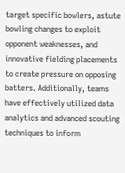target specific bowlers, astute bowling changes to exploit opponent weaknesses, and innovative fielding placements to create pressure on opposing batters. Additionally, teams have effectively utilized data analytics and advanced scouting techniques to inform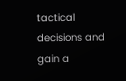tactical decisions and gain a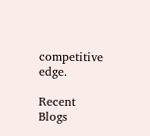competitive edge.

Recent Blogs